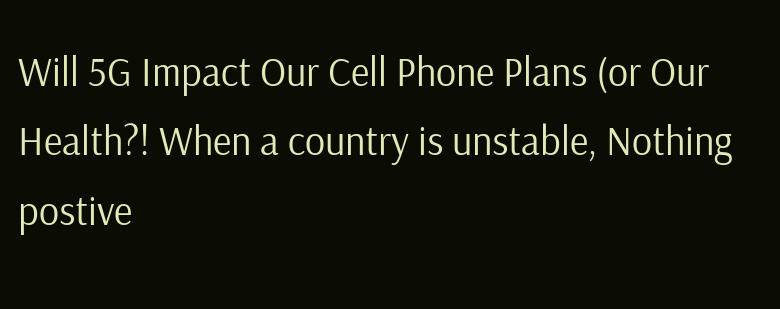Will 5G Impact Our Cell Phone Plans (or Our Health?! When a country is unstable, Nothing postive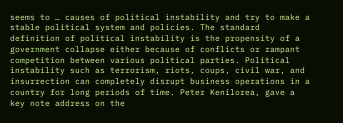seems to … causes of political instability and try to make a stable political system and policies. The standard definition of political instability is the propensity of a government collapse either because of conflicts or rampant competition between various political parties. Political instability such as terrorism, riots, coups, civil war, and insurrection can completely disrupt business operations in a country for long periods of time. Peter Kenilorea, gave a key note address on the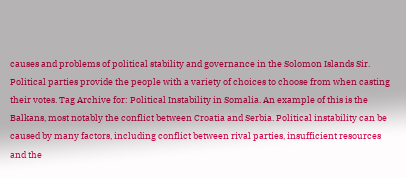causes and problems of political stability and governance in the Solomon Islands Sir. Political parties provide the people with a variety of choices to choose from when casting their votes. Tag Archive for: Political Instability in Somalia. An example of this is the Balkans, most notably the conflict between Croatia and Serbia. Political instability can be caused by many factors, including conflict between rival parties, insufficient resources and the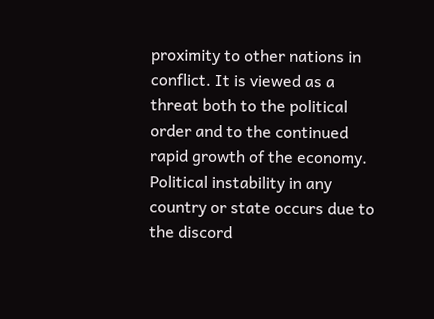proximity to other nations in conflict. It is viewed as a threat both to the political order and to the continued rapid growth of the economy. Political instability in any country or state occurs due to the discord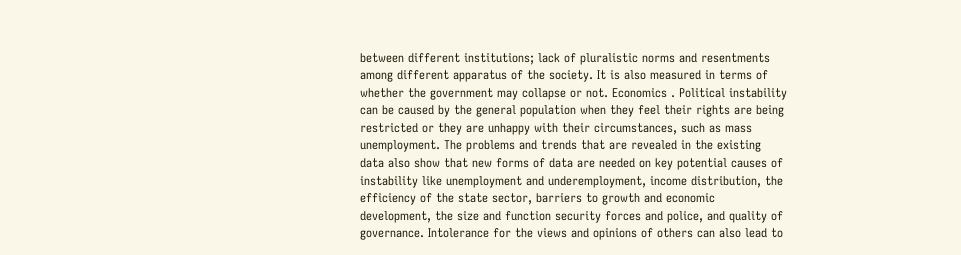between different institutions; lack of pluralistic norms and resentments among different apparatus of the society. It is also measured in terms of whether the government may collapse or not. Economics . Political instability can be caused by the general population when they feel their rights are being restricted or they are unhappy with their circumstances, such as mass unemployment. The problems and trends that are revealed in the existing data also show that new forms of data are needed on key potential causes of instability like unemployment and underemployment, income distribution, the efficiency of the state sector, barriers to growth and economic development, the size and function security forces and police, and quality of governance. Intolerance for the views and opinions of others can also lead to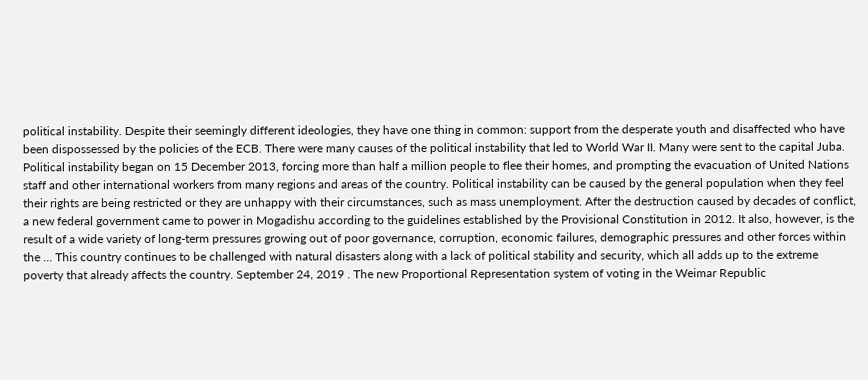political instability. Despite their seemingly different ideologies, they have one thing in common: support from the desperate youth and disaffected who have been dispossessed by the policies of the ECB. There were many causes of the political instability that led to World War II. Many were sent to the capital Juba. Political instability began on 15 December 2013, forcing more than half a million people to flee their homes, and prompting the evacuation of United Nations staff and other international workers from many regions and areas of the country. Political instability can be caused by the general population when they feel their rights are being restricted or they are unhappy with their circumstances, such as mass unemployment. After the destruction caused by decades of conflict, a new federal government came to power in Mogadishu according to the guidelines established by the Provisional Constitution in 2012. It also, however, is the result of a wide variety of long-term pressures growing out of poor governance, corruption, economic failures, demographic pressures and other forces within the … This country continues to be challenged with natural disasters along with a lack of political stability and security, which all adds up to the extreme poverty that already affects the country. September 24, 2019 . The new Proportional Representation system of voting in the Weimar Republic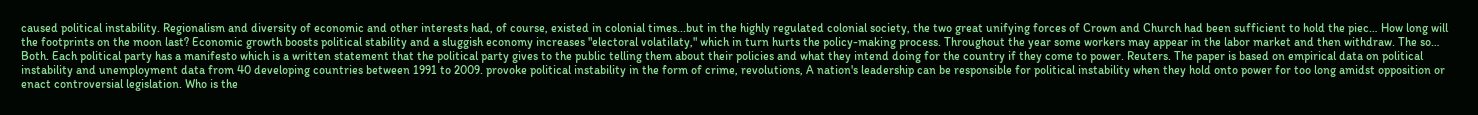caused political instability. Regionalism and diversity of economic and other interests had, of course, existed in colonial times...but in the highly regulated colonial society, the two great unifying forces of Crown and Church had been sufficient to hold the piec… How long will the footprints on the moon last? Economic growth boosts political stability and a sluggish economy increases "electoral volatilaty," which in turn hurts the policy-making process. Throughout the year some workers may appear in the labor market and then withdraw. The so… Both. Each political party has a manifesto which is a written statement that the political party gives to the public telling them about their policies and what they intend doing for the country if they come to power. Reuters. The paper is based on empirical data on political instability and unemployment data from 40 developing countries between 1991 to 2009. provoke political instability in the form of crime, revolutions, A nation's leadership can be responsible for political instability when they hold onto power for too long amidst opposition or enact controversial legislation. Who is the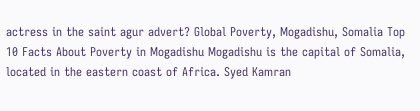actress in the saint agur advert? Global Poverty, Mogadishu, Somalia Top 10 Facts About Poverty in Mogadishu Mogadishu is the capital of Somalia, located in the eastern coast of Africa. Syed Kamran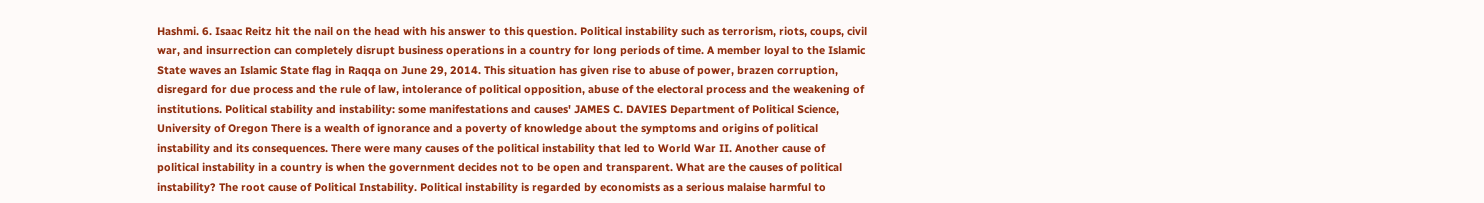Hashmi. 6. Isaac Reitz hit the nail on the head with his answer to this question. Political instability such as terrorism, riots, coups, civil war, and insurrection can completely disrupt business operations in a country for long periods of time. A member loyal to the Islamic State waves an Islamic State flag in Raqqa on June 29, 2014. This situation has given rise to abuse of power, brazen corruption, disregard for due process and the rule of law, intolerance of political opposition, abuse of the electoral process and the weakening of institutions. Political stability and instability: some manifestations and causes' JAMES C. DAVIES Department of Political Science, University of Oregon There is a wealth of ignorance and a poverty of knowledge about the symptoms and origins of political instability and its consequences. There were many causes of the political instability that led to World War II. Another cause of political instability in a country is when the government decides not to be open and transparent. What are the causes of political instability? The root cause of Political Instability. Political instability is regarded by economists as a serious malaise harmful to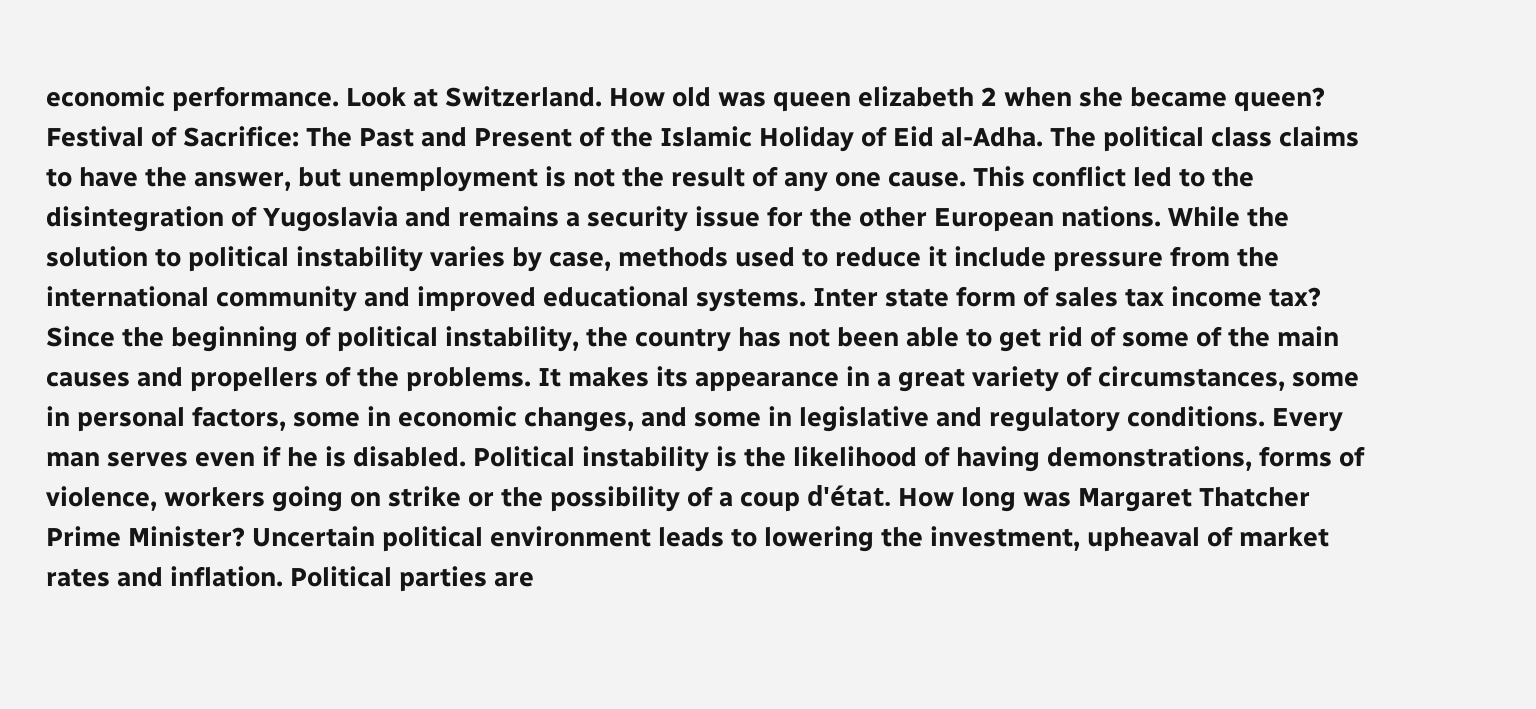economic performance. Look at Switzerland. How old was queen elizabeth 2 when she became queen? Festival of Sacrifice: The Past and Present of the Islamic Holiday of Eid al-Adha. The political class claims to have the answer, but unemployment is not the result of any one cause. This conflict led to the disintegration of Yugoslavia and remains a security issue for the other European nations. While the solution to political instability varies by case, methods used to reduce it include pressure from the international community and improved educational systems. Inter state form of sales tax income tax? Since the beginning of political instability, the country has not been able to get rid of some of the main causes and propellers of the problems. It makes its appearance in a great variety of circumstances, some in personal factors, some in economic changes, and some in legislative and regulatory conditions. Every man serves even if he is disabled. Political instability is the likelihood of having demonstrations, forms of violence, workers going on strike or the possibility of a coup d'état. How long was Margaret Thatcher Prime Minister? Uncertain political environment leads to lowering the investment, upheaval of market rates and inflation. Political parties are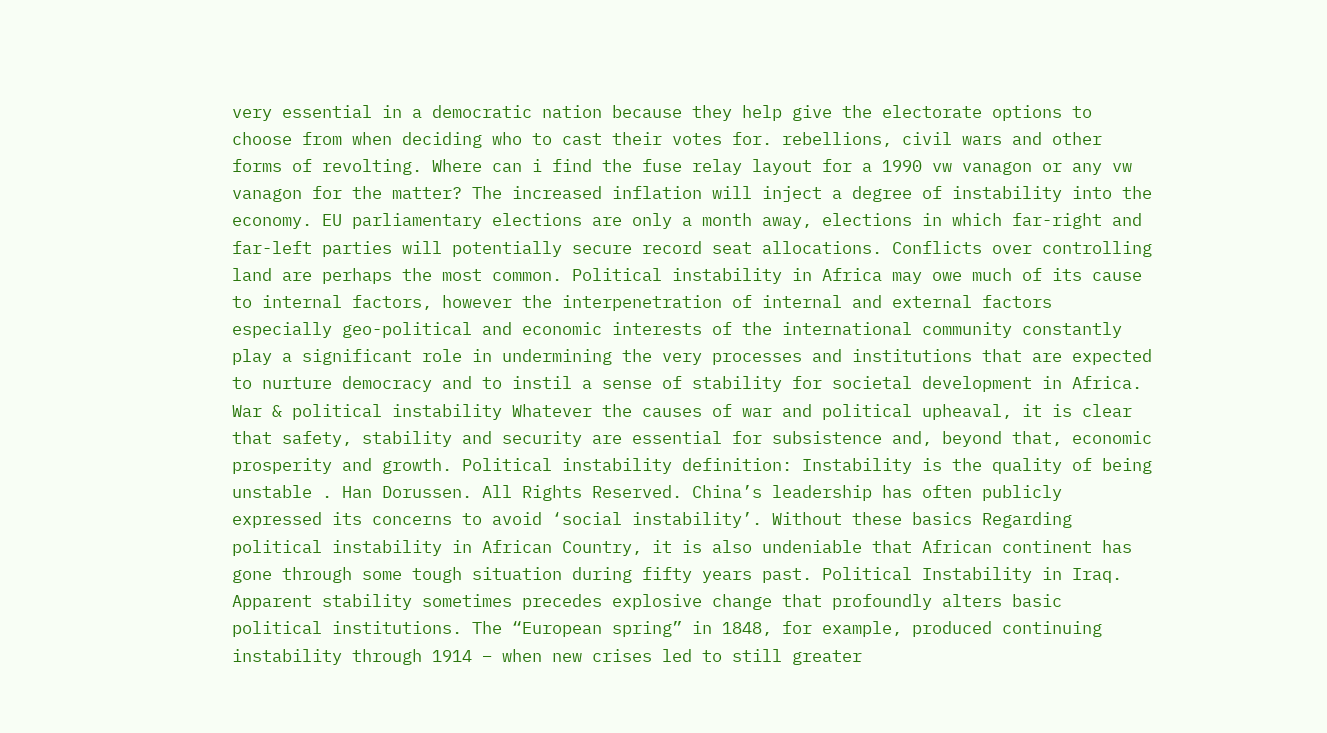very essential in a democratic nation because they help give the electorate options to choose from when deciding who to cast their votes for. rebellions, civil wars and other forms of revolting. Where can i find the fuse relay layout for a 1990 vw vanagon or any vw vanagon for the matter? The increased inflation will inject a degree of instability into the economy. EU parliamentary elections are only a month away, elections in which far-right and far-left parties will potentially secure record seat allocations. Conflicts over controlling land are perhaps the most common. Political instability in Africa may owe much of its cause to internal factors, however the interpenetration of internal and external factors especially geo-political and economic interests of the international community constantly play a significant role in undermining the very processes and institutions that are expected to nurture democracy and to instil a sense of stability for societal development in Africa. War & political instability Whatever the causes of war and political upheaval, it is clear that safety, stability and security are essential for subsistence and, beyond that, economic prosperity and growth. Political instability definition: Instability is the quality of being unstable . Han Dorussen. All Rights Reserved. China’s leadership has often publicly expressed its concerns to avoid ‘social instability’. Without these basics Regarding political instability in African Country, it is also undeniable that African continent has gone through some tough situation during fifty years past. Political Instability in Iraq. Apparent stability sometimes precedes explosive change that profoundly alters basic political institutions. The “European spring” in 1848, for example, produced continuing instability through 1914 – when new crises led to still greater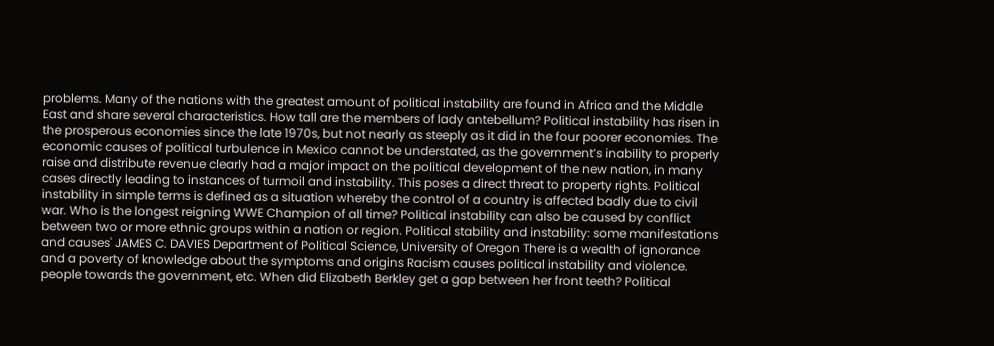problems. Many of the nations with the greatest amount of political instability are found in Africa and the Middle East and share several characteristics. How tall are the members of lady antebellum? Political instability has risen in the prosperous economies since the late 1970s, but not nearly as steeply as it did in the four poorer economies. The economic causes of political turbulence in Mexico cannot be understated, as the government’s inability to properly raise and distribute revenue clearly had a major impact on the political development of the new nation, in many cases directly leading to instances of turmoil and instability. This poses a direct threat to property rights. Political instability in simple terms is defined as a situation whereby the control of a country is affected badly due to civil war. Who is the longest reigning WWE Champion of all time? Political instability can also be caused by conflict between two or more ethnic groups within a nation or region. Political stability and instability: some manifestations and causes' JAMES C. DAVIES Department of Political Science, University of Oregon There is a wealth of ignorance and a poverty of knowledge about the symptoms and origins Racism causes political instability and violence. people towards the government, etc. When did Elizabeth Berkley get a gap between her front teeth? Political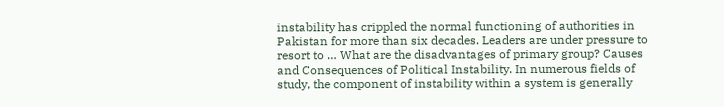instability has crippled the normal functioning of authorities in Pakistan for more than six decades. Leaders are under pressure to resort to … What are the disadvantages of primary group? Causes and Consequences of Political Instability. In numerous fields of study, the component of instability within a system is generally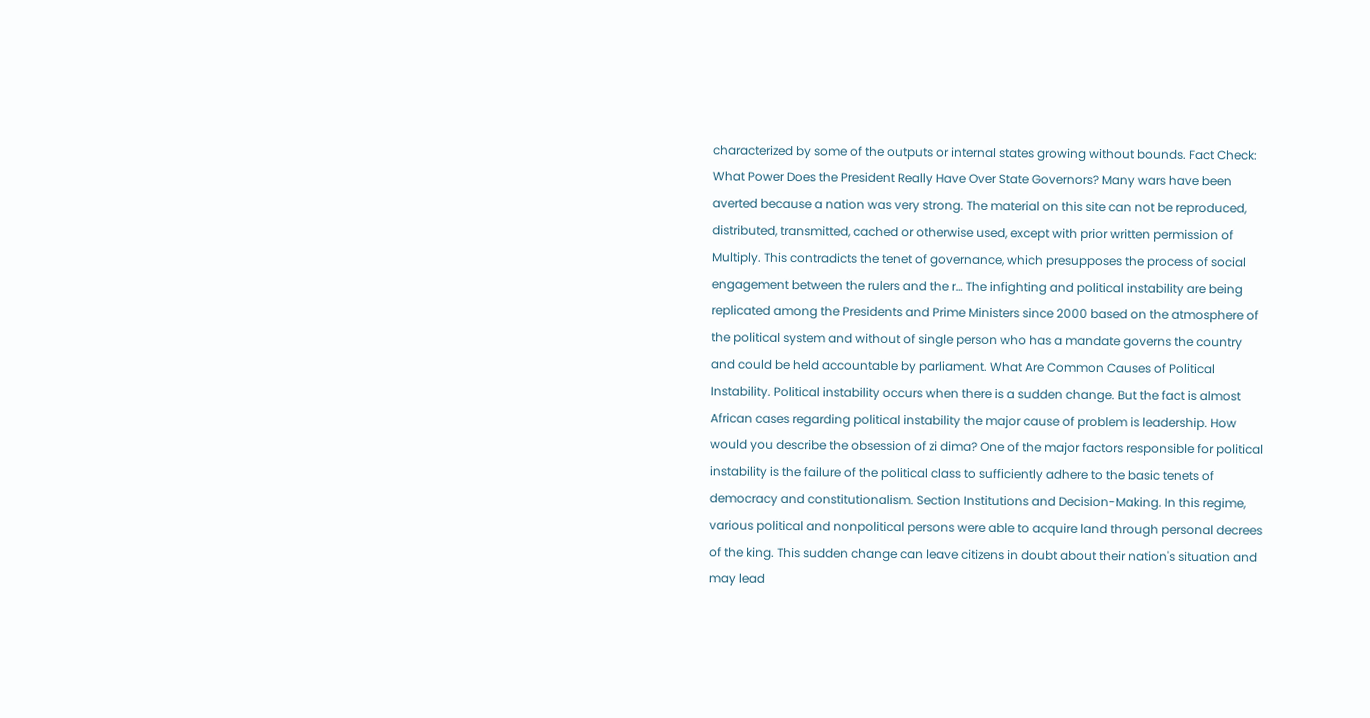characterized by some of the outputs or internal states growing without bounds. Fact Check: What Power Does the President Really Have Over State Governors? Many wars have been averted because a nation was very strong. The material on this site can not be reproduced, distributed, transmitted, cached or otherwise used, except with prior written permission of Multiply. This contradicts the tenet of governance, which presupposes the process of social engagement between the rulers and the r… The infighting and political instability are being replicated among the Presidents and Prime Ministers since 2000 based on the atmosphere of the political system and without of single person who has a mandate governs the country and could be held accountable by parliament. What Are Common Causes of Political Instability. Political instability occurs when there is a sudden change. But the fact is almost African cases regarding political instability the major cause of problem is leadership. How would you describe the obsession of zi dima? One of the major factors responsible for political instability is the failure of the political class to sufficiently adhere to the basic tenets of democracy and constitutionalism. Section Institutions and Decision-Making. In this regime, various political and nonpolitical persons were able to acquire land through personal decrees of the king. This sudden change can leave citizens in doubt about their nation's situation and may lead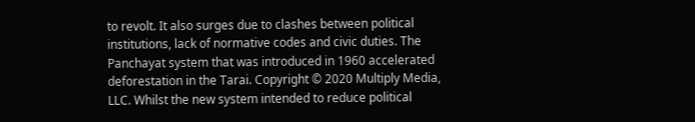to revolt. It also surges due to clashes between political institutions, lack of normative codes and civic duties. The Panchayat system that was introduced in 1960 accelerated deforestation in the Tarai. Copyright © 2020 Multiply Media, LLC. Whilst the new system intended to reduce political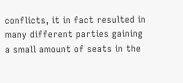conflicts, it in fact resulted in many different parties gaining a small amount of seats in the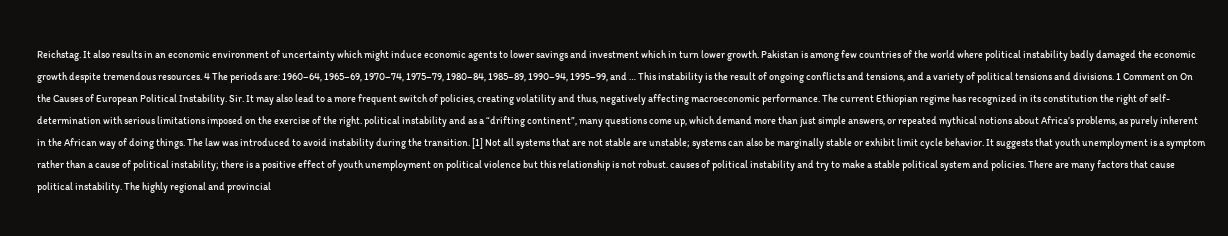Reichstag. It also results in an economic environment of uncertainty which might induce economic agents to lower savings and investment which in turn lower growth. Pakistan is among few countries of the world where political instability badly damaged the economic growth despite tremendous resources. 4 The periods are: 1960–64, 1965–69, 1970–74, 1975–79, 1980–84, 1985–89, 1990–94, 1995–99, and … This instability is the result of ongoing conflicts and tensions, and a variety of political tensions and divisions. 1 Comment on On the Causes of European Political Instability. Sir. It may also lead to a more frequent switch of policies, creating volatility and thus, negatively affecting macroeconomic performance. The current Ethiopian regime has recognized in its constitution the right of self-determination with serious limitations imposed on the exercise of the right. political instability and as a “drifting continent”, many questions come up, which demand more than just simple answers, or repeated mythical notions about Africa’s problems, as purely inherent in the African way of doing things. The law was introduced to avoid instability during the transition. [1] Not all systems that are not stable are unstable; systems can also be marginally stable or exhibit limit cycle behavior. It suggests that youth unemployment is a symptom rather than a cause of political instability; there is a positive effect of youth unemployment on political violence but this relationship is not robust. causes of political instability and try to make a stable political system and policies. There are many factors that cause political instability. The highly regional and provincial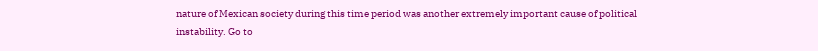nature of Mexican society during this time period was another extremely important cause of political instability. Go to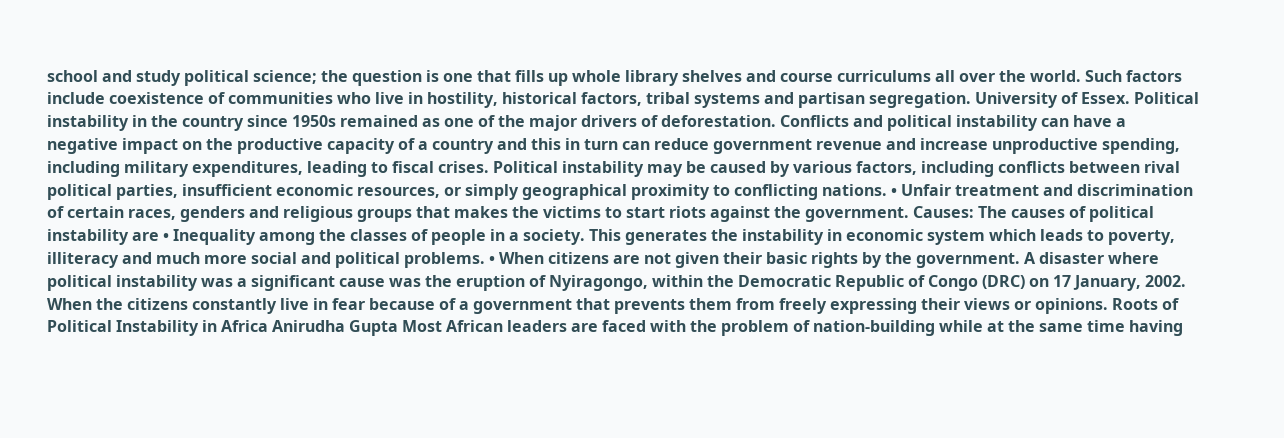school and study political science; the question is one that fills up whole library shelves and course curriculums all over the world. Such factors include coexistence of communities who live in hostility, historical factors, tribal systems and partisan segregation. University of Essex. Political instability in the country since 1950s remained as one of the major drivers of deforestation. Conflicts and political instability can have a negative impact on the productive capacity of a country and this in turn can reduce government revenue and increase unproductive spending, including military expenditures, leading to fiscal crises. Political instability may be caused by various factors, including conflicts between rival political parties, insufficient economic resources, or simply geographical proximity to conflicting nations. • Unfair treatment and discrimination of certain races, genders and religious groups that makes the victims to start riots against the government. Causes: The causes of political instability are • Inequality among the classes of people in a society. This generates the instability in economic system which leads to poverty, illiteracy and much more social and political problems. • When citizens are not given their basic rights by the government. A disaster where political instability was a significant cause was the eruption of Nyiragongo, within the Democratic Republic of Congo (DRC) on 17 January, 2002. When the citizens constantly live in fear because of a government that prevents them from freely expressing their views or opinions. Roots of Political Instability in Africa Anirudha Gupta Most African leaders are faced with the problem of nation-building while at the same time having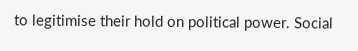to legitimise their hold on political power. Social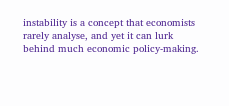instability is a concept that economists rarely analyse, and yet it can lurk behind much economic policy-making.